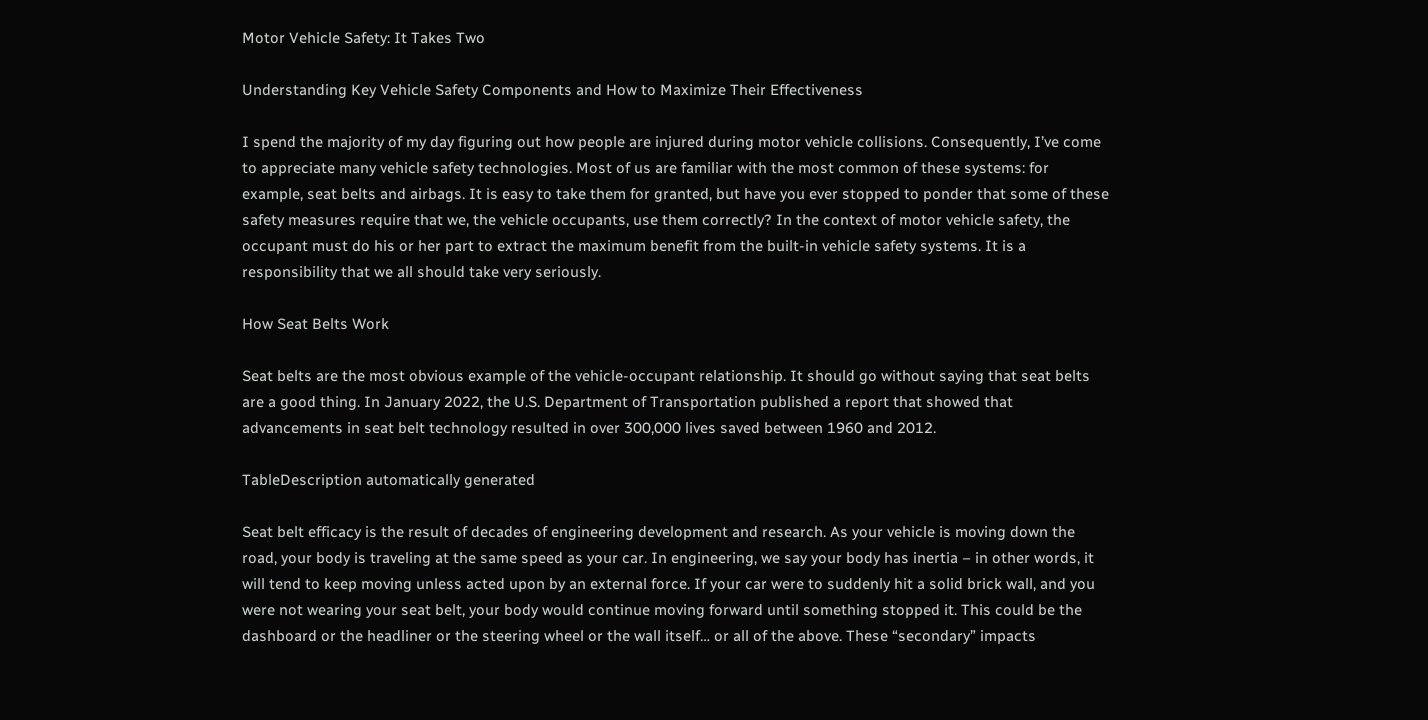Motor Vehicle Safety: It Takes Two

Understanding Key Vehicle Safety Components and How to Maximize Their Effectiveness

I spend the majority of my day figuring out how people are injured during motor vehicle collisions. Consequently, I’ve come to appreciate many vehicle safety technologies. Most of us are familiar with the most common of these systems: for example, seat belts and airbags. It is easy to take them for granted, but have you ever stopped to ponder that some of these safety measures require that we, the vehicle occupants, use them correctly? In the context of motor vehicle safety, the occupant must do his or her part to extract the maximum benefit from the built-in vehicle safety systems. It is a responsibility that we all should take very seriously.

How Seat Belts Work

Seat belts are the most obvious example of the vehicle-occupant relationship. It should go without saying that seat belts are a good thing. In January 2022, the U.S. Department of Transportation published a report that showed that advancements in seat belt technology resulted in over 300,000 lives saved between 1960 and 2012.

TableDescription automatically generated

Seat belt efficacy is the result of decades of engineering development and research. As your vehicle is moving down the road, your body is traveling at the same speed as your car. In engineering, we say your body has inertia – in other words, it will tend to keep moving unless acted upon by an external force. If your car were to suddenly hit a solid brick wall, and you were not wearing your seat belt, your body would continue moving forward until something stopped it. This could be the dashboard or the headliner or the steering wheel or the wall itself… or all of the above. These “secondary” impacts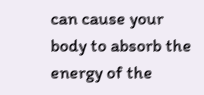can cause your body to absorb the energy of the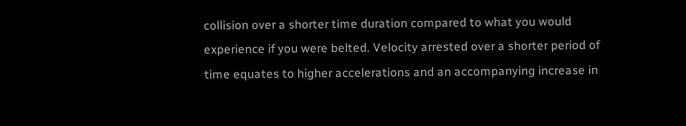collision over a shorter time duration compared to what you would experience if you were belted. Velocity arrested over a shorter period of time equates to higher accelerations and an accompanying increase in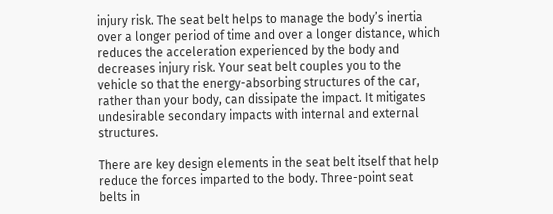injury risk. The seat belt helps to manage the body’s inertia over a longer period of time and over a longer distance, which reduces the acceleration experienced by the body and decreases injury risk. Your seat belt couples you to the vehicle so that the energy-absorbing structures of the car, rather than your body, can dissipate the impact. It mitigates undesirable secondary impacts with internal and external structures.

There are key design elements in the seat belt itself that help reduce the forces imparted to the body. Three-point seat belts in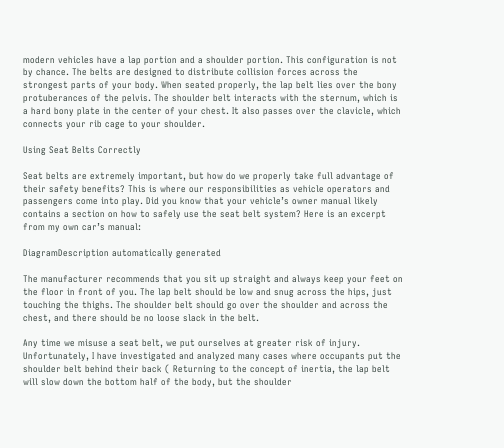modern vehicles have a lap portion and a shoulder portion. This configuration is not by chance. The belts are designed to distribute collision forces across the strongest parts of your body. When seated properly, the lap belt lies over the bony protuberances of the pelvis. The shoulder belt interacts with the sternum, which is a hard bony plate in the center of your chest. It also passes over the clavicle, which connects your rib cage to your shoulder.

Using Seat Belts Correctly

Seat belts are extremely important, but how do we properly take full advantage of their safety benefits? This is where our responsibilities as vehicle operators and passengers come into play. Did you know that your vehicle’s owner manual likely contains a section on how to safely use the seat belt system? Here is an excerpt from my own car’s manual:

DiagramDescription automatically generated

The manufacturer recommends that you sit up straight and always keep your feet on the floor in front of you. The lap belt should be low and snug across the hips, just touching the thighs. The shoulder belt should go over the shoulder and across the chest, and there should be no loose slack in the belt.

Any time we misuse a seat belt, we put ourselves at greater risk of injury.  Unfortunately, I have investigated and analyzed many cases where occupants put the shoulder belt behind their back ( Returning to the concept of inertia, the lap belt will slow down the bottom half of the body, but the shoulder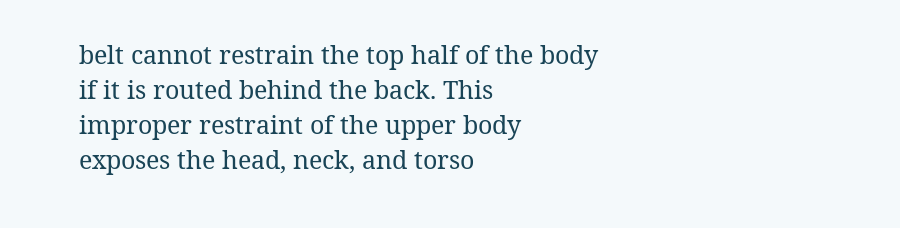belt cannot restrain the top half of the body if it is routed behind the back. This improper restraint of the upper body exposes the head, neck, and torso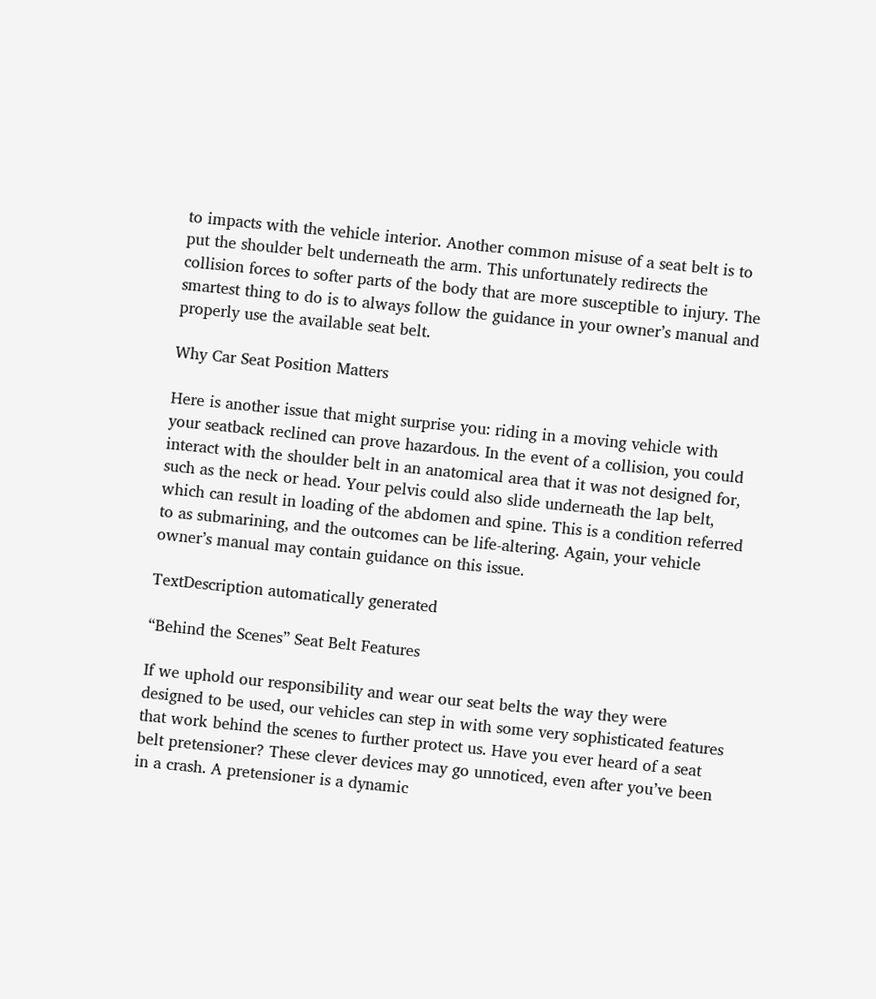to impacts with the vehicle interior. Another common misuse of a seat belt is to put the shoulder belt underneath the arm. This unfortunately redirects the collision forces to softer parts of the body that are more susceptible to injury. The smartest thing to do is to always follow the guidance in your owner’s manual and properly use the available seat belt.

Why Car Seat Position Matters

Here is another issue that might surprise you: riding in a moving vehicle with your seatback reclined can prove hazardous. In the event of a collision, you could interact with the shoulder belt in an anatomical area that it was not designed for, such as the neck or head. Your pelvis could also slide underneath the lap belt, which can result in loading of the abdomen and spine. This is a condition referred to as submarining, and the outcomes can be life-altering. Again, your vehicle owner’s manual may contain guidance on this issue.

TextDescription automatically generated

“Behind the Scenes” Seat Belt Features

If we uphold our responsibility and wear our seat belts the way they were designed to be used, our vehicles can step in with some very sophisticated features that work behind the scenes to further protect us. Have you ever heard of a seat belt pretensioner? These clever devices may go unnoticed, even after you’ve been in a crash. A pretensioner is a dynamic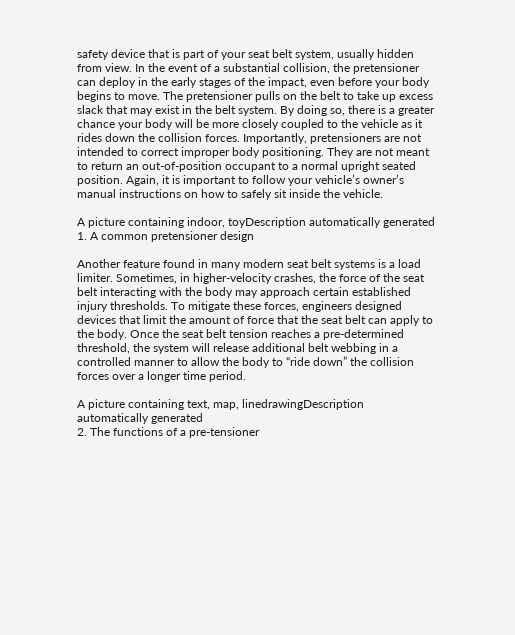safety device that is part of your seat belt system, usually hidden from view. In the event of a substantial collision, the pretensioner can deploy in the early stages of the impact, even before your body begins to move. The pretensioner pulls on the belt to take up excess slack that may exist in the belt system. By doing so, there is a greater chance your body will be more closely coupled to the vehicle as it rides down the collision forces. Importantly, pretensioners are not intended to correct improper body positioning. They are not meant to return an out-of-position occupant to a normal upright seated position. Again, it is important to follow your vehicle’s owner’s manual instructions on how to safely sit inside the vehicle.

A picture containing indoor, toyDescription automatically generated
1. A common pretensioner design

Another feature found in many modern seat belt systems is a load limiter. Sometimes, in higher-velocity crashes, the force of the seat belt interacting with the body may approach certain established injury thresholds. To mitigate these forces, engineers designed devices that limit the amount of force that the seat belt can apply to the body. Once the seat belt tension reaches a pre-determined threshold, the system will release additional belt webbing in a controlled manner to allow the body to “ride down” the collision forces over a longer time period.

A picture containing text, map, linedrawingDescription automatically generated
2. The functions of a pre-tensioner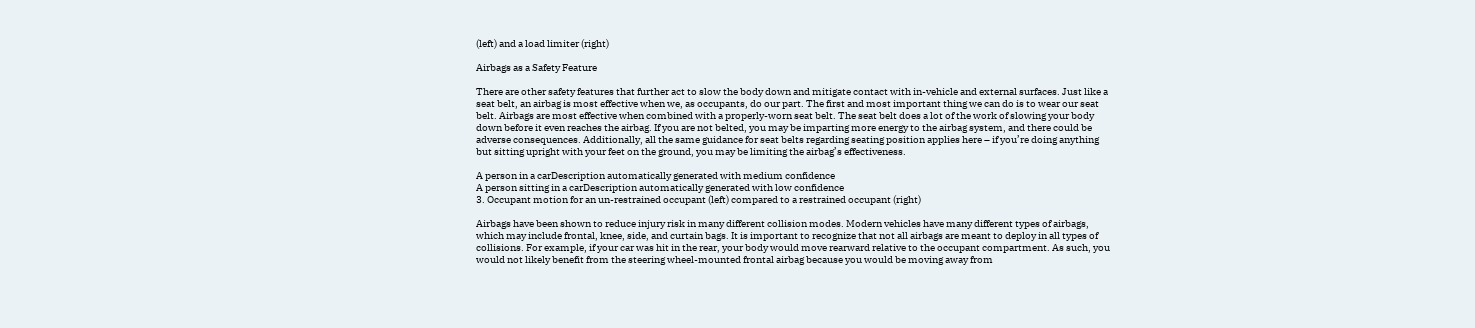(left) and a load limiter (right)

Airbags as a Safety Feature

There are other safety features that further act to slow the body down and mitigate contact with in-vehicle and external surfaces. Just like a seat belt, an airbag is most effective when we, as occupants, do our part. The first and most important thing we can do is to wear our seat belt. Airbags are most effective when combined with a properly-worn seat belt. The seat belt does a lot of the work of slowing your body down before it even reaches the airbag. If you are not belted, you may be imparting more energy to the airbag system, and there could be adverse consequences. Additionally, all the same guidance for seat belts regarding seating position applies here – if you’re doing anything but sitting upright with your feet on the ground, you may be limiting the airbag’s effectiveness.

A person in a carDescription automatically generated with medium confidence
A person sitting in a carDescription automatically generated with low confidence
3. Occupant motion for an un-restrained occupant (left) compared to a restrained occupant (right)

Airbags have been shown to reduce injury risk in many different collision modes. Modern vehicles have many different types of airbags, which may include frontal, knee, side, and curtain bags. It is important to recognize that not all airbags are meant to deploy in all types of collisions. For example, if your car was hit in the rear, your body would move rearward relative to the occupant compartment. As such, you would not likely benefit from the steering wheel-mounted frontal airbag because you would be moving away from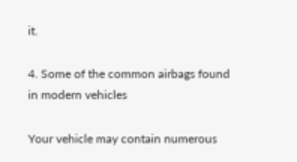it.

4. Some of the common airbags found in modern vehicles

Your vehicle may contain numerous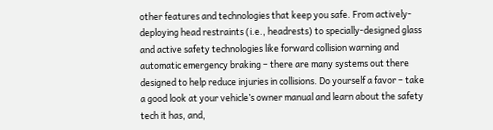other features and technologies that keep you safe. From actively-deploying head restraints (i.e., headrests) to specially-designed glass and active safety technologies like forward collision warning and automatic emergency braking – there are many systems out there designed to help reduce injuries in collisions. Do yourself a favor – take a good look at your vehicle’s owner manual and learn about the safety tech it has, and,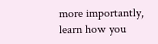more importantly, learn how you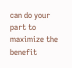can do your part to maximize the benefit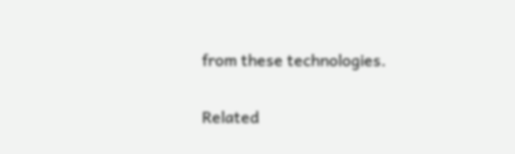from these technologies.


Related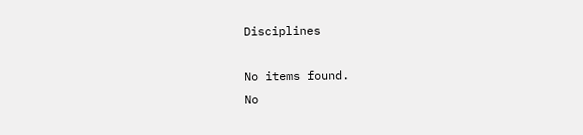Disciplines

No items found.
No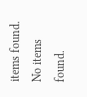items found.
No items found.